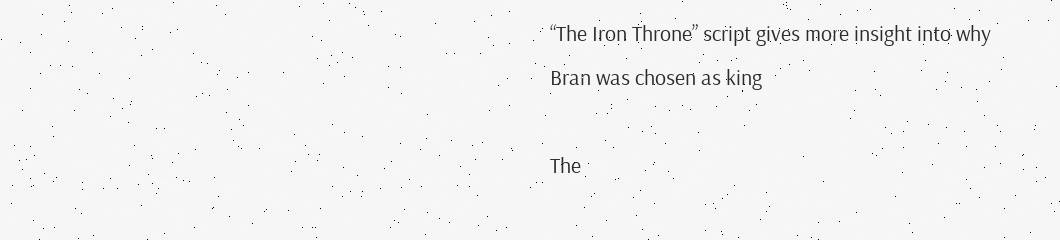“The Iron Throne” script gives more insight into why Bran was chosen as king

The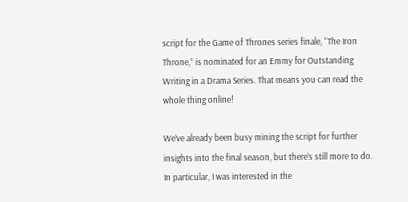script for the Game of Thrones series finale, “The Iron Throne,” is nominated for an Emmy for Outstanding Writing in a Drama Series. That means you can read the whole thing online!

We’ve already been busy mining the script for further insights into the final season, but there’s still more to do. In particular, I was interested in the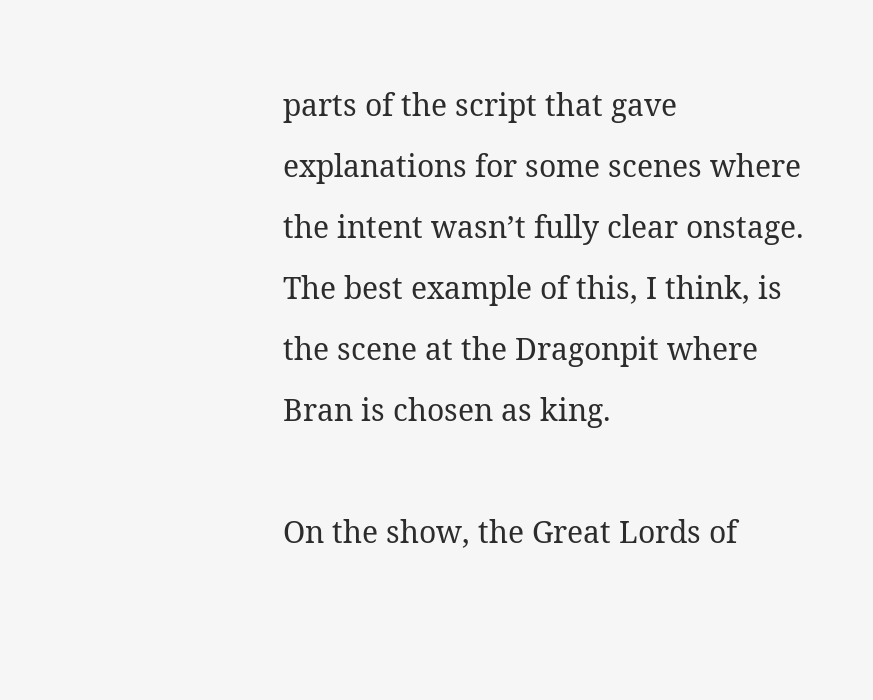parts of the script that gave explanations for some scenes where the intent wasn’t fully clear onstage. The best example of this, I think, is the scene at the Dragonpit where Bran is chosen as king.

On the show, the Great Lords of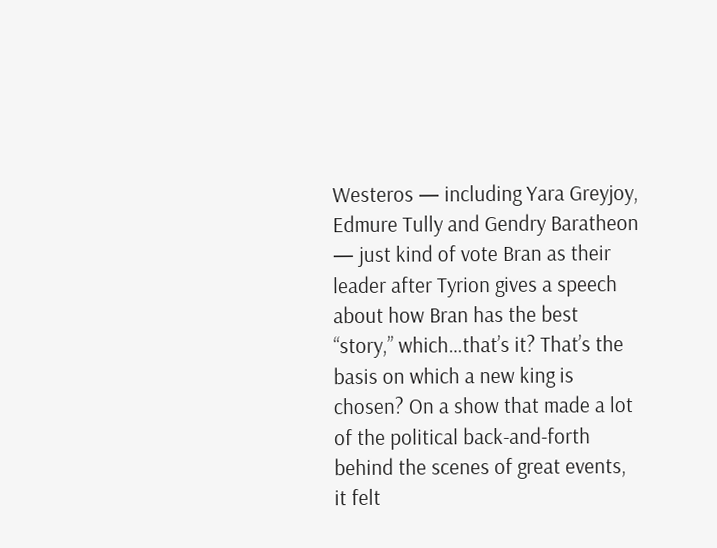Westeros — including Yara Greyjoy, Edmure Tully and Gendry Baratheon — just kind of vote Bran as their leader after Tyrion gives a speech about how Bran has the best “story,” which…that’s it? That’s the basis on which a new king is chosen? On a show that made a lot of the political back-and-forth behind the scenes of great events, it felt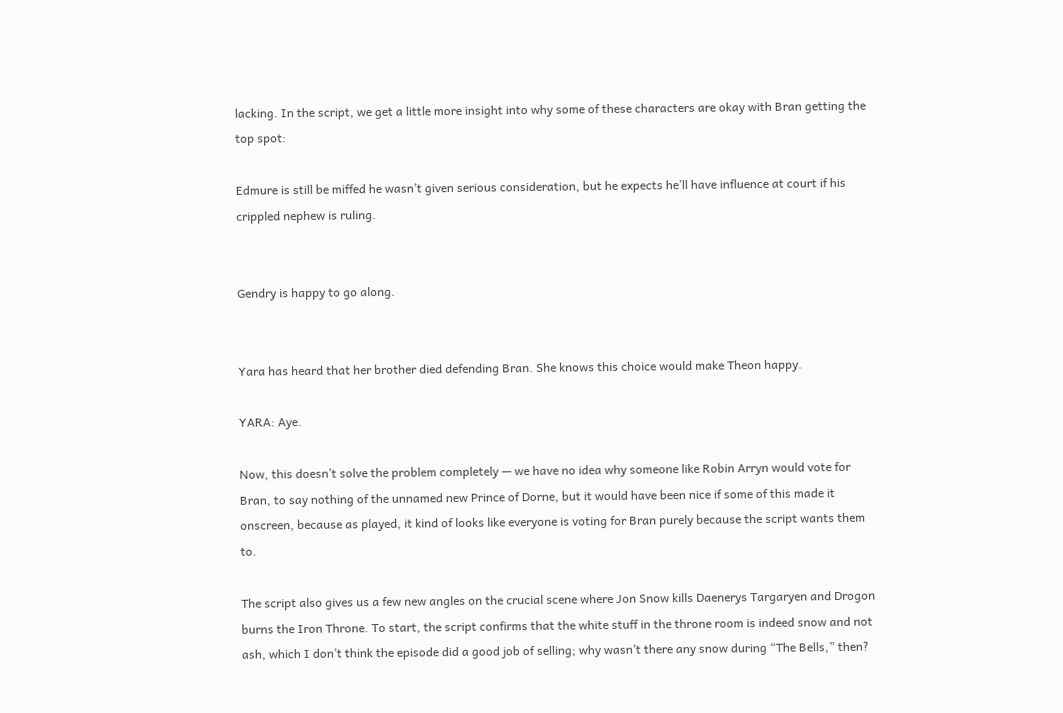lacking. In the script, we get a little more insight into why some of these characters are okay with Bran getting the top spot:

Edmure is still be miffed he wasn’t given serious consideration, but he expects he’ll have influence at court if his crippled nephew is ruling.


Gendry is happy to go along.


Yara has heard that her brother died defending Bran. She knows this choice would make Theon happy.

YARA: Aye.

Now, this doesn’t solve the problem completely — we have no idea why someone like Robin Arryn would vote for Bran, to say nothing of the unnamed new Prince of Dorne, but it would have been nice if some of this made it onscreen, because as played, it kind of looks like everyone is voting for Bran purely because the script wants them to.

The script also gives us a few new angles on the crucial scene where Jon Snow kills Daenerys Targaryen and Drogon burns the Iron Throne. To start, the script confirms that the white stuff in the throne room is indeed snow and not ash, which I don’t think the episode did a good job of selling; why wasn’t there any snow during “The Bells,” then?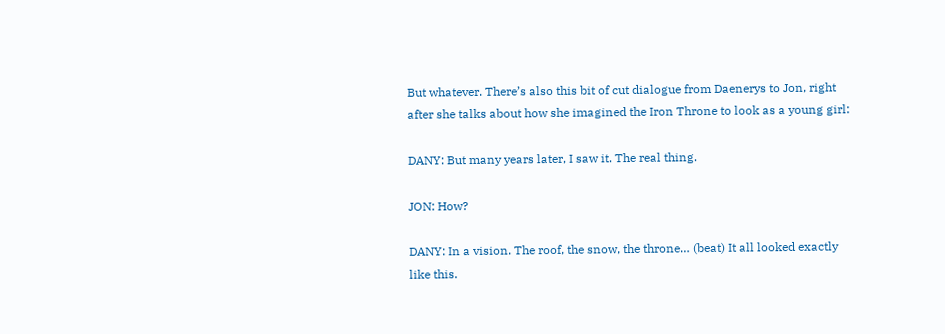But whatever. There’s also this bit of cut dialogue from Daenerys to Jon, right after she talks about how she imagined the Iron Throne to look as a young girl:

DANY: But many years later, I saw it. The real thing.

JON: How?

DANY: In a vision. The roof, the snow, the throne… (beat) It all looked exactly like this.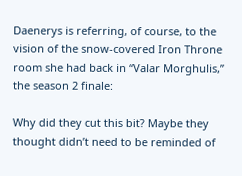Daenerys is referring, of course, to the vision of the snow-covered Iron Throne room she had back in “Valar Morghulis,” the season 2 finale:

Why did they cut this bit? Maybe they thought didn’t need to be reminded of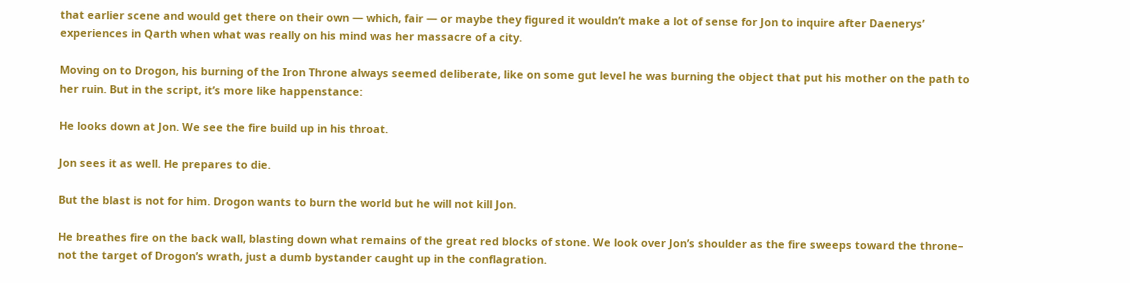that earlier scene and would get there on their own — which, fair — or maybe they figured it wouldn’t make a lot of sense for Jon to inquire after Daenerys’ experiences in Qarth when what was really on his mind was her massacre of a city.

Moving on to Drogon, his burning of the Iron Throne always seemed deliberate, like on some gut level he was burning the object that put his mother on the path to her ruin. But in the script, it’s more like happenstance:

He looks down at Jon. We see the fire build up in his throat.

Jon sees it as well. He prepares to die.

But the blast is not for him. Drogon wants to burn the world but he will not kill Jon.

He breathes fire on the back wall, blasting down what remains of the great red blocks of stone. We look over Jon’s shoulder as the fire sweeps toward the throne– not the target of Drogon’s wrath, just a dumb bystander caught up in the conflagration.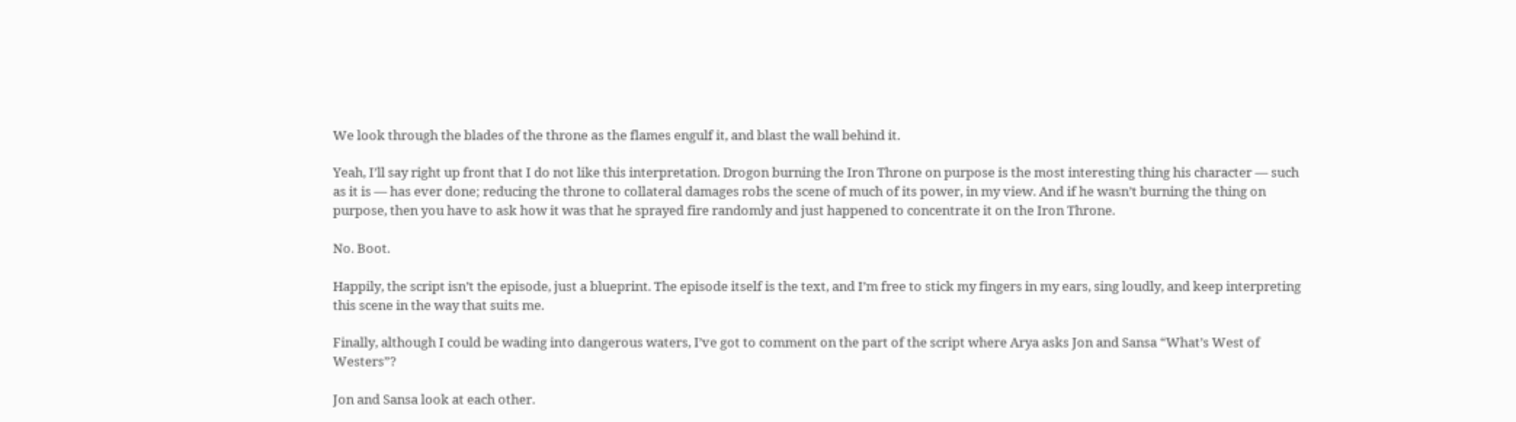We look through the blades of the throne as the flames engulf it, and blast the wall behind it.

Yeah, I’ll say right up front that I do not like this interpretation. Drogon burning the Iron Throne on purpose is the most interesting thing his character — such as it is — has ever done; reducing the throne to collateral damages robs the scene of much of its power, in my view. And if he wasn’t burning the thing on purpose, then you have to ask how it was that he sprayed fire randomly and just happened to concentrate it on the Iron Throne.

No. Boot.

Happily, the script isn’t the episode, just a blueprint. The episode itself is the text, and I’m free to stick my fingers in my ears, sing loudly, and keep interpreting this scene in the way that suits me.

Finally, although I could be wading into dangerous waters, I’ve got to comment on the part of the script where Arya asks Jon and Sansa “What’s West of Westers”?

Jon and Sansa look at each other.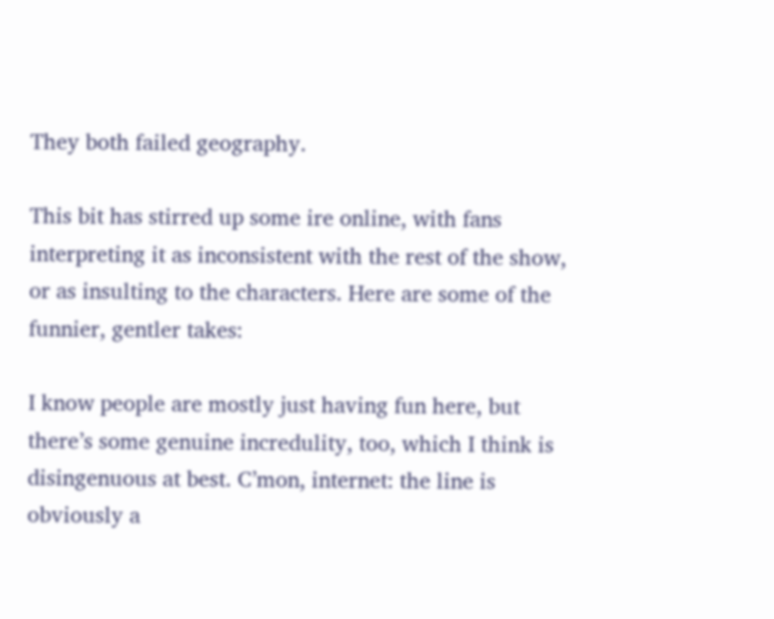They both failed geography.

This bit has stirred up some ire online, with fans interpreting it as inconsistent with the rest of the show, or as insulting to the characters. Here are some of the funnier, gentler takes:

I know people are mostly just having fun here, but there’s some genuine incredulity, too, which I think is disingenuous at best. C’mon, internet: the line is obviously a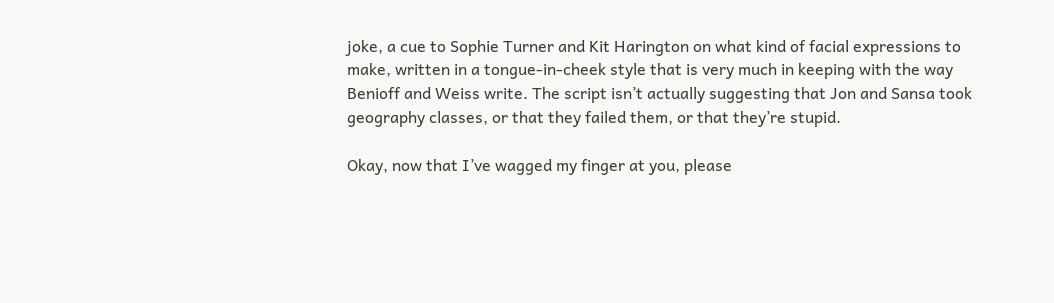joke, a cue to Sophie Turner and Kit Harington on what kind of facial expressions to make, written in a tongue-in-cheek style that is very much in keeping with the way Benioff and Weiss write. The script isn’t actually suggesting that Jon and Sansa took geography classes, or that they failed them, or that they’re stupid.

Okay, now that I’ve wagged my finger at you, please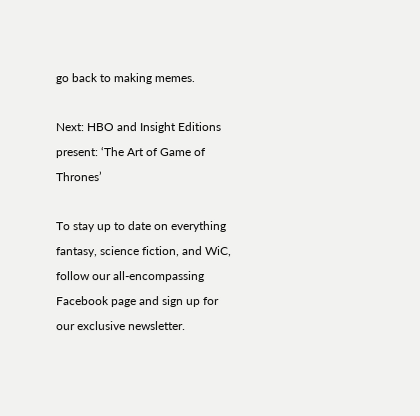go back to making memes.

Next: HBO and Insight Editions present: ‘The Art of Game of Thrones’

To stay up to date on everything fantasy, science fiction, and WiC, follow our all-encompassing Facebook page and sign up for our exclusive newsletter.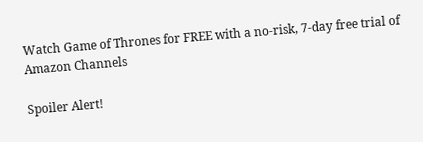Watch Game of Thrones for FREE with a no-risk, 7-day free trial of Amazon Channels

Spoiler Alert!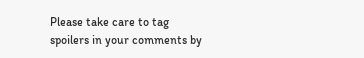Please take care to tag spoilers in your comments by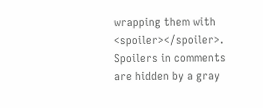wrapping them with <spoiler></spoiler>. Spoilers in comments are hidden by a gray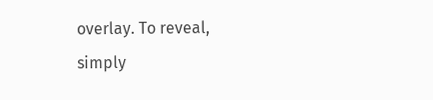overlay. To reveal, simply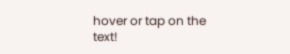hover or tap on the text!